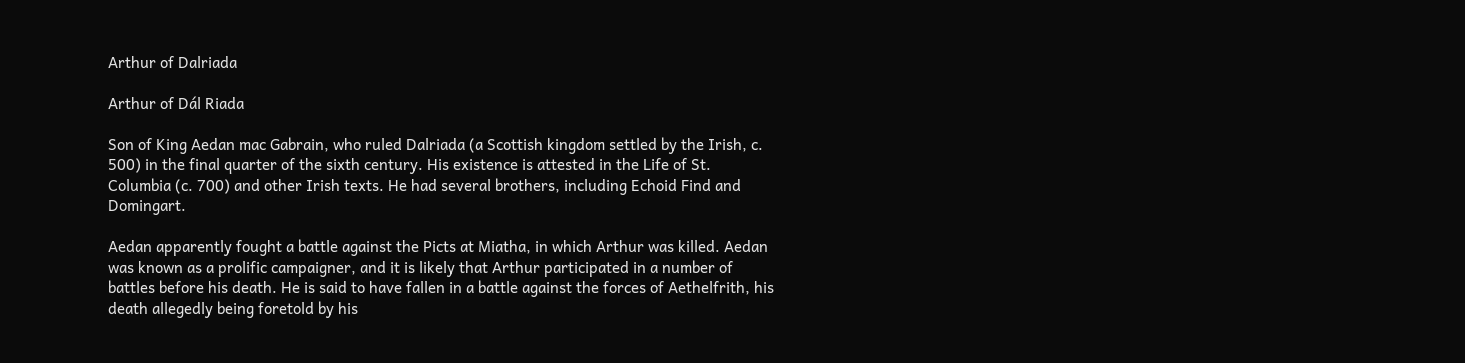Arthur of Dalriada

Arthur of Dál Riada

Son of King Aedan mac Gabrain, who ruled Dalriada (a Scottish kingdom settled by the Irish, c. 500) in the final quarter of the sixth century. His existence is attested in the Life of St. Columbia (c. 700) and other Irish texts. He had several brothers, including Echoid Find and Domingart.

Aedan apparently fought a battle against the Picts at Miatha, in which Arthur was killed. Aedan was known as a prolific campaigner, and it is likely that Arthur participated in a number of battles before his death. He is said to have fallen in a battle against the forces of Aethelfrith, his death allegedly being foretold by his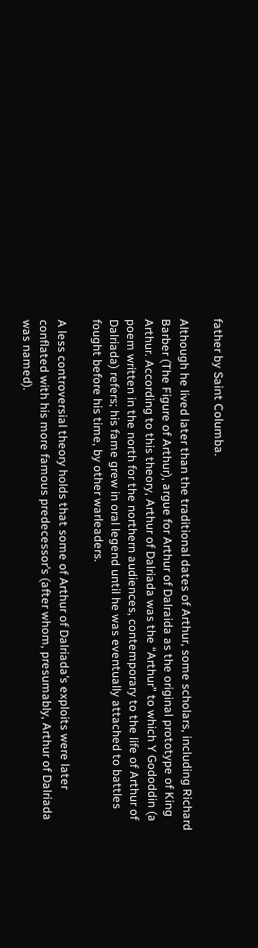father by Saint Columba.

Although he lived later than the traditional dates of Arthur, some scholars, including Richard Barber (The Figure of Arthur), argue for Arthur of Dalraida as the original prototype of King Arthur. According to this theory, Arthur of Dalriada was the “Arthur” to which Y Gododdin (a poem written in the north for the northern audiences, contemporary to the life of Arthur of Dalriada) refers; his fame grew in oral legend until he was eventually attached to battles fought before his time, by other warleaders.

A less controversial theory holds that some of Arthur of Dalriada’s exploits were later conflated with his more famous predecessor’s (after whom, presumably, Arthur of Dalriada was named).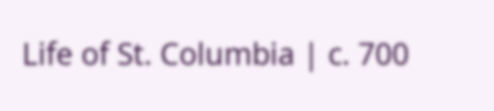Life of St. Columbia | c. 700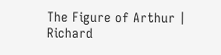The Figure of Arthur | Richard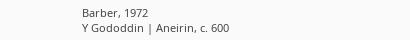Barber, 1972
Y Gododdin | Aneirin, c. 600